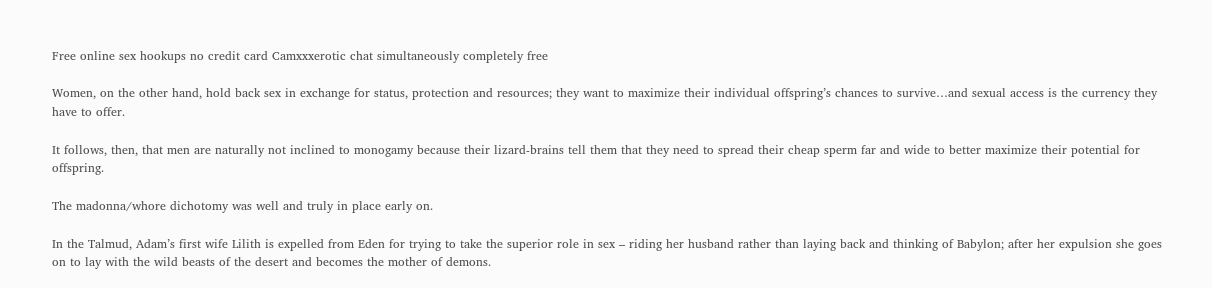Free online sex hookups no credit card Camxxxerotic chat simultaneously completely free

Women, on the other hand, hold back sex in exchange for status, protection and resources; they want to maximize their individual offspring’s chances to survive…and sexual access is the currency they have to offer.

It follows, then, that men are naturally not inclined to monogamy because their lizard-brains tell them that they need to spread their cheap sperm far and wide to better maximize their potential for offspring.

The madonna/whore dichotomy was well and truly in place early on.

In the Talmud, Adam’s first wife Lilith is expelled from Eden for trying to take the superior role in sex – riding her husband rather than laying back and thinking of Babylon; after her expulsion she goes on to lay with the wild beasts of the desert and becomes the mother of demons.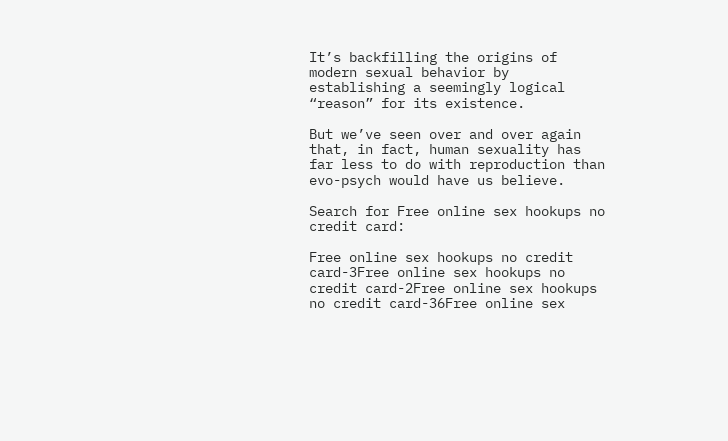It’s backfilling the origins of modern sexual behavior by establishing a seemingly logical “reason” for its existence.

But we’ve seen over and over again that, in fact, human sexuality has far less to do with reproduction than evo-psych would have us believe.

Search for Free online sex hookups no credit card:

Free online sex hookups no credit card-3Free online sex hookups no credit card-2Free online sex hookups no credit card-36Free online sex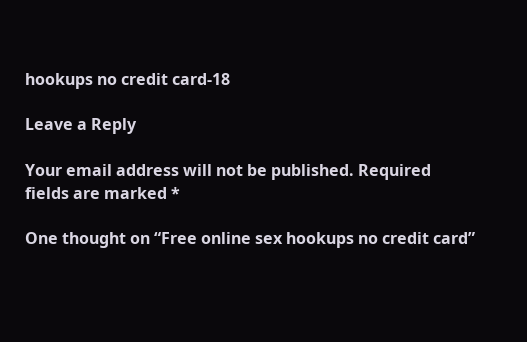hookups no credit card-18

Leave a Reply

Your email address will not be published. Required fields are marked *

One thought on “Free online sex hookups no credit card”